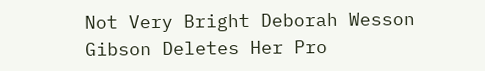Not Very Bright Deborah Wesson Gibson Deletes Her Pro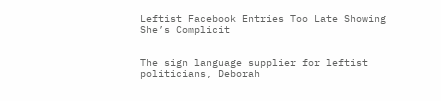Leftist Facebook Entries Too Late Showing She’s Complicit


The sign language supplier for leftist politicians, Deborah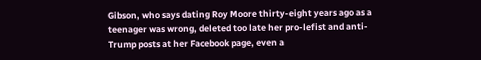Gibson, who says dating Roy Moore thirty-eight years ago as a teenager was wrong, deleted too late her pro-lefist and anti-Trump posts at her Facebook page, even a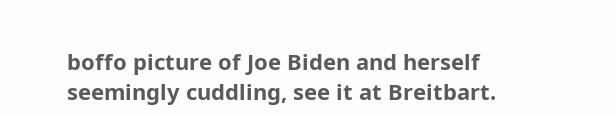boffo picture of Joe Biden and herself seemingly cuddling, see it at Breitbart.